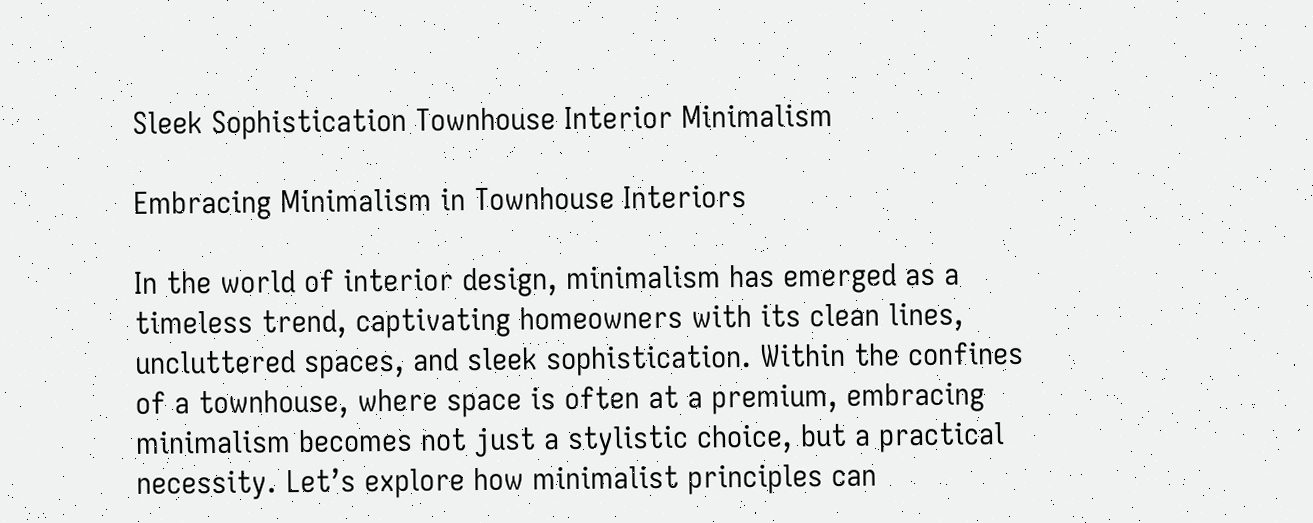Sleek Sophistication Townhouse Interior Minimalism

Embracing Minimalism in Townhouse Interiors

In the world of interior design, minimalism has emerged as a timeless trend, captivating homeowners with its clean lines, uncluttered spaces, and sleek sophistication. Within the confines of a townhouse, where space is often at a premium, embracing minimalism becomes not just a stylistic choice, but a practical necessity. Let’s explore how minimalist principles can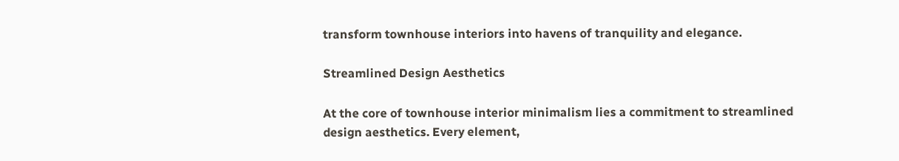transform townhouse interiors into havens of tranquility and elegance.

Streamlined Design Aesthetics

At the core of townhouse interior minimalism lies a commitment to streamlined design aesthetics. Every element,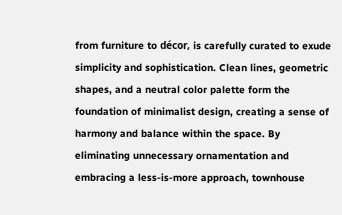from furniture to décor, is carefully curated to exude simplicity and sophistication. Clean lines, geometric shapes, and a neutral color palette form the foundation of minimalist design, creating a sense of harmony and balance within the space. By eliminating unnecessary ornamentation and embracing a less-is-more approach, townhouse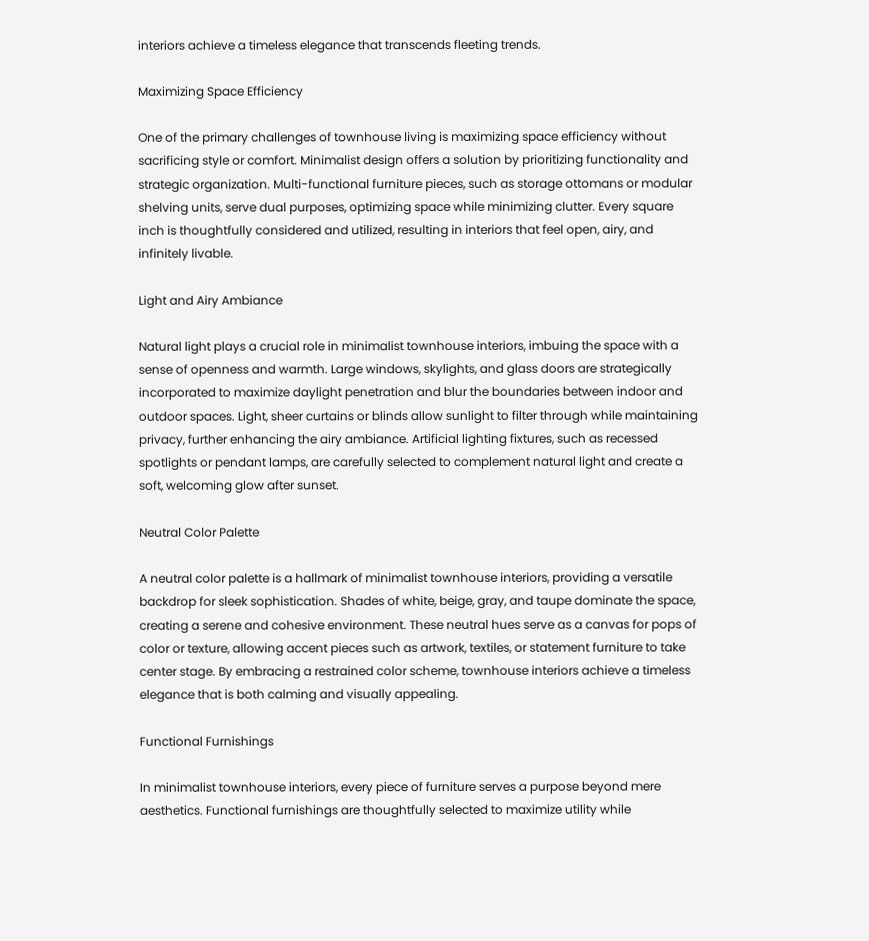interiors achieve a timeless elegance that transcends fleeting trends.

Maximizing Space Efficiency

One of the primary challenges of townhouse living is maximizing space efficiency without sacrificing style or comfort. Minimalist design offers a solution by prioritizing functionality and strategic organization. Multi-functional furniture pieces, such as storage ottomans or modular shelving units, serve dual purposes, optimizing space while minimizing clutter. Every square inch is thoughtfully considered and utilized, resulting in interiors that feel open, airy, and infinitely livable.

Light and Airy Ambiance

Natural light plays a crucial role in minimalist townhouse interiors, imbuing the space with a sense of openness and warmth. Large windows, skylights, and glass doors are strategically incorporated to maximize daylight penetration and blur the boundaries between indoor and outdoor spaces. Light, sheer curtains or blinds allow sunlight to filter through while maintaining privacy, further enhancing the airy ambiance. Artificial lighting fixtures, such as recessed spotlights or pendant lamps, are carefully selected to complement natural light and create a soft, welcoming glow after sunset.

Neutral Color Palette

A neutral color palette is a hallmark of minimalist townhouse interiors, providing a versatile backdrop for sleek sophistication. Shades of white, beige, gray, and taupe dominate the space, creating a serene and cohesive environment. These neutral hues serve as a canvas for pops of color or texture, allowing accent pieces such as artwork, textiles, or statement furniture to take center stage. By embracing a restrained color scheme, townhouse interiors achieve a timeless elegance that is both calming and visually appealing.

Functional Furnishings

In minimalist townhouse interiors, every piece of furniture serves a purpose beyond mere aesthetics. Functional furnishings are thoughtfully selected to maximize utility while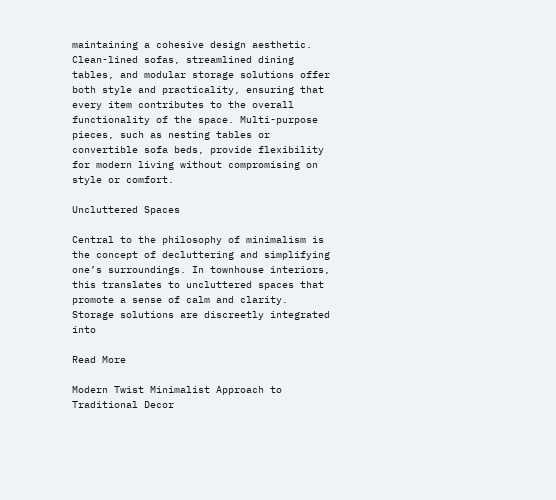maintaining a cohesive design aesthetic. Clean-lined sofas, streamlined dining tables, and modular storage solutions offer both style and practicality, ensuring that every item contributes to the overall functionality of the space. Multi-purpose pieces, such as nesting tables or convertible sofa beds, provide flexibility for modern living without compromising on style or comfort.

Uncluttered Spaces

Central to the philosophy of minimalism is the concept of decluttering and simplifying one’s surroundings. In townhouse interiors, this translates to uncluttered spaces that promote a sense of calm and clarity. Storage solutions are discreetly integrated into

Read More

Modern Twist Minimalist Approach to Traditional Decor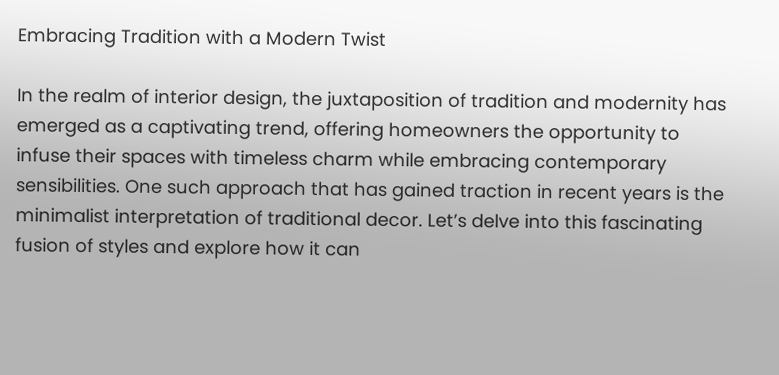Embracing Tradition with a Modern Twist

In the realm of interior design, the juxtaposition of tradition and modernity has emerged as a captivating trend, offering homeowners the opportunity to infuse their spaces with timeless charm while embracing contemporary sensibilities. One such approach that has gained traction in recent years is the minimalist interpretation of traditional decor. Let’s delve into this fascinating fusion of styles and explore how it can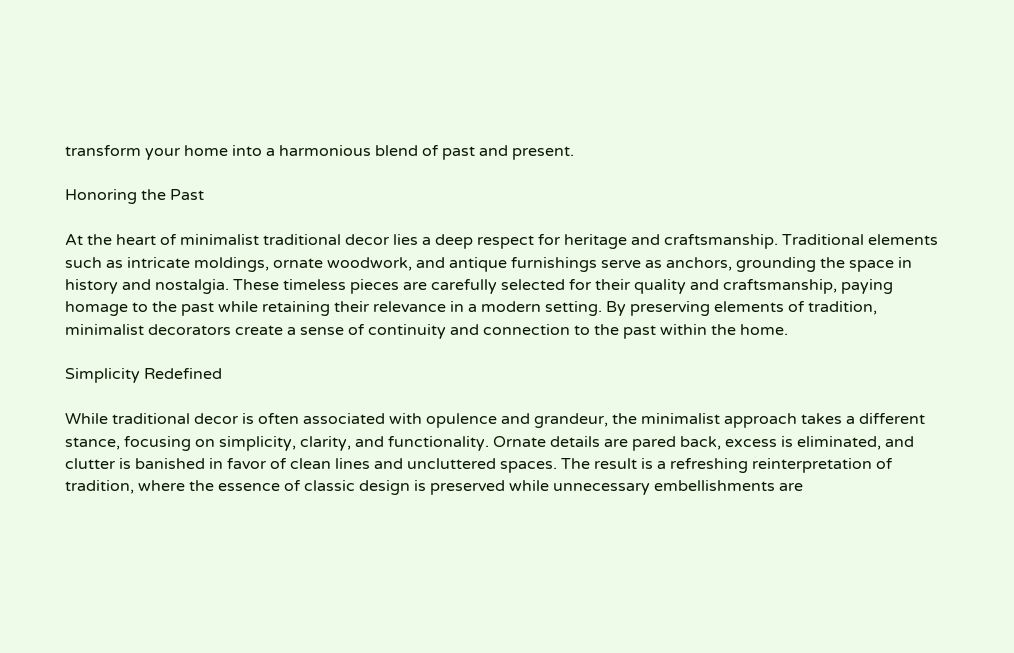transform your home into a harmonious blend of past and present.

Honoring the Past

At the heart of minimalist traditional decor lies a deep respect for heritage and craftsmanship. Traditional elements such as intricate moldings, ornate woodwork, and antique furnishings serve as anchors, grounding the space in history and nostalgia. These timeless pieces are carefully selected for their quality and craftsmanship, paying homage to the past while retaining their relevance in a modern setting. By preserving elements of tradition, minimalist decorators create a sense of continuity and connection to the past within the home.

Simplicity Redefined

While traditional decor is often associated with opulence and grandeur, the minimalist approach takes a different stance, focusing on simplicity, clarity, and functionality. Ornate details are pared back, excess is eliminated, and clutter is banished in favor of clean lines and uncluttered spaces. The result is a refreshing reinterpretation of tradition, where the essence of classic design is preserved while unnecessary embellishments are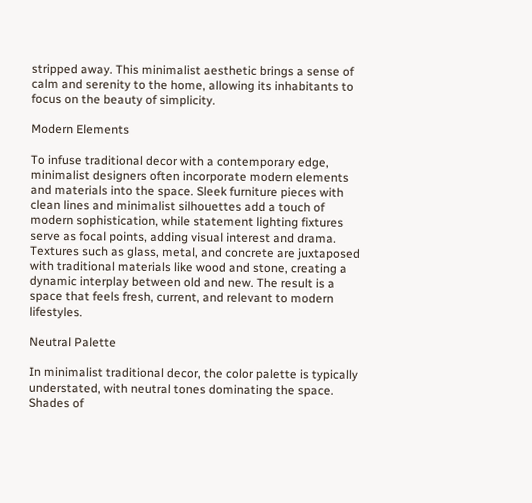stripped away. This minimalist aesthetic brings a sense of calm and serenity to the home, allowing its inhabitants to focus on the beauty of simplicity.

Modern Elements

To infuse traditional decor with a contemporary edge, minimalist designers often incorporate modern elements and materials into the space. Sleek furniture pieces with clean lines and minimalist silhouettes add a touch of modern sophistication, while statement lighting fixtures serve as focal points, adding visual interest and drama. Textures such as glass, metal, and concrete are juxtaposed with traditional materials like wood and stone, creating a dynamic interplay between old and new. The result is a space that feels fresh, current, and relevant to modern lifestyles.

Neutral Palette

In minimalist traditional decor, the color palette is typically understated, with neutral tones dominating the space. Shades of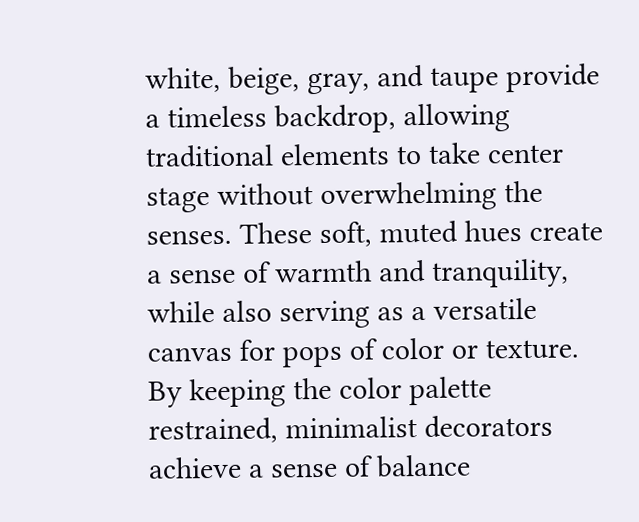white, beige, gray, and taupe provide a timeless backdrop, allowing traditional elements to take center stage without overwhelming the senses. These soft, muted hues create a sense of warmth and tranquility, while also serving as a versatile canvas for pops of color or texture. By keeping the color palette restrained, minimalist decorators achieve a sense of balance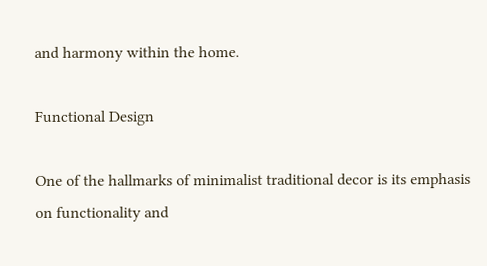and harmony within the home.

Functional Design

One of the hallmarks of minimalist traditional decor is its emphasis on functionality and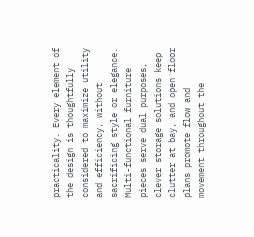practicality. Every element of the design is thoughtfully considered to maximize utility and efficiency, without sacrificing style or elegance. Multi-functional furniture pieces serve dual purposes, clever storage solutions keep clutter at bay, and open floor plans promote flow and movement throughout the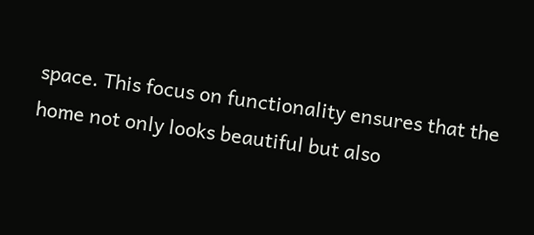space. This focus on functionality ensures that the home not only looks beautiful but also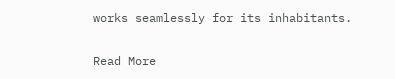works seamlessly for its inhabitants.

Read More